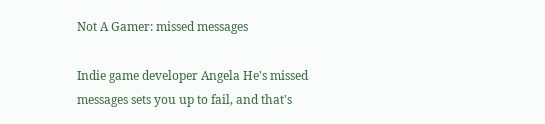Not A Gamer: missed messages

Indie game developer Angela He's missed messages sets you up to fail, and that's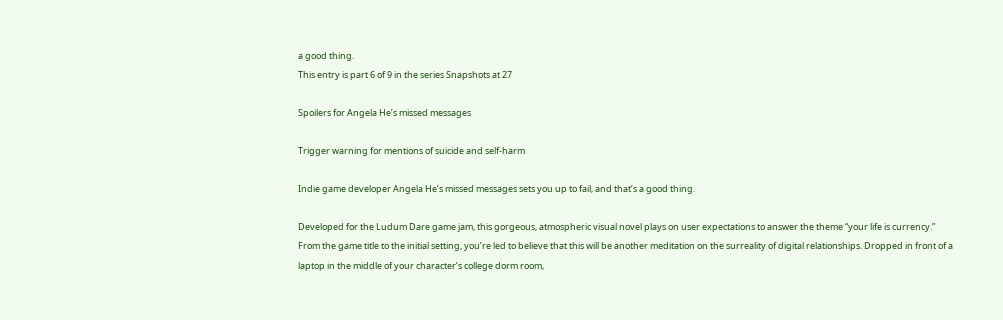a good thing.
This entry is part 6 of 9 in the series Snapshots at 27

Spoilers for Angela He’s missed messages

Trigger warning for mentions of suicide and self-harm

Indie game developer Angela He’s missed messages sets you up to fail, and that’s a good thing.

Developed for the Ludum Dare game jam, this gorgeous, atmospheric visual novel plays on user expectations to answer the theme “your life is currency.” From the game title to the initial setting, you’re led to believe that this will be another meditation on the surreality of digital relationships. Dropped in front of a laptop in the middle of your character’s college dorm room,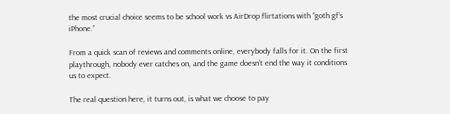the most crucial choice seems to be school work vs AirDrop flirtations with “goth gf’s iPhone.”

From a quick scan of reviews and comments online, everybody falls for it. On the first playthrough, nobody ever catches on, and the game doesn’t end the way it conditions us to expect.

The real question here, it turns out, is what we choose to pay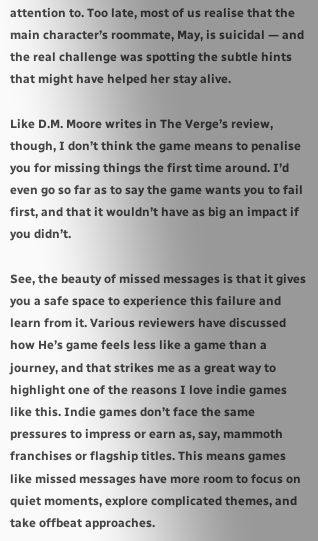attention to. Too late, most of us realise that the main character’s roommate, May, is suicidal — and the real challenge was spotting the subtle hints that might have helped her stay alive.

Like D.M. Moore writes in The Verge’s review, though, I don’t think the game means to penalise you for missing things the first time around. I’d even go so far as to say the game wants you to fail first, and that it wouldn’t have as big an impact if you didn’t.

See, the beauty of missed messages is that it gives you a safe space to experience this failure and learn from it. Various reviewers have discussed how He’s game feels less like a game than a journey, and that strikes me as a great way to highlight one of the reasons I love indie games like this. Indie games don’t face the same pressures to impress or earn as, say, mammoth franchises or flagship titles. This means games like missed messages have more room to focus on quiet moments, explore complicated themes, and take offbeat approaches.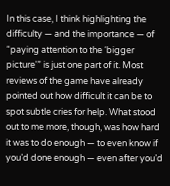In this case, I think highlighting the difficulty — and the importance — of “paying attention to the ‘bigger picture'” is just one part of it. Most reviews of the game have already pointed out how difficult it can be to spot subtle cries for help. What stood out to me more, though, was how hard it was to do enough — to even know if you’d done enough — even after you’d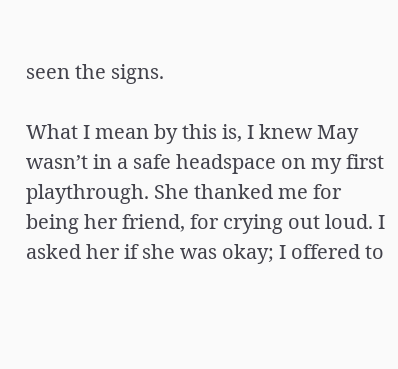seen the signs.

What I mean by this is, I knew May wasn’t in a safe headspace on my first playthrough. She thanked me for being her friend, for crying out loud. I asked her if she was okay; I offered to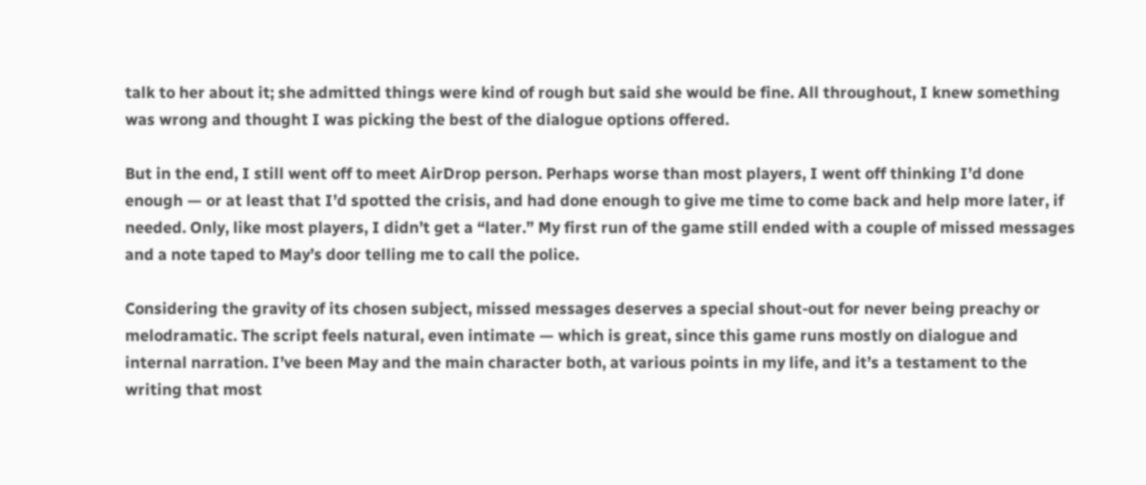talk to her about it; she admitted things were kind of rough but said she would be fine. All throughout, I knew something was wrong and thought I was picking the best of the dialogue options offered.

But in the end, I still went off to meet AirDrop person. Perhaps worse than most players, I went off thinking I’d done enough — or at least that I’d spotted the crisis, and had done enough to give me time to come back and help more later, if needed. Only, like most players, I didn’t get a “later.” My first run of the game still ended with a couple of missed messages and a note taped to May’s door telling me to call the police.

Considering the gravity of its chosen subject, missed messages deserves a special shout-out for never being preachy or melodramatic. The script feels natural, even intimate — which is great, since this game runs mostly on dialogue and internal narration. I’ve been May and the main character both, at various points in my life, and it’s a testament to the writing that most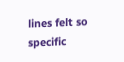lines felt so specific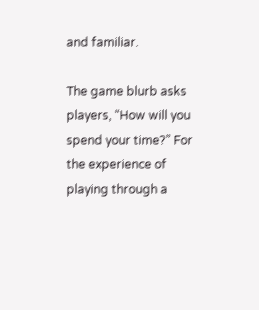and familiar.

The game blurb asks players, “How will you spend your time?” For the experience of playing through a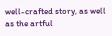well-crafted story, as well as the artful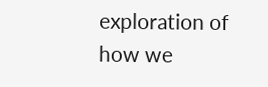exploration of how we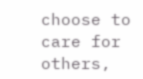choose to care for others,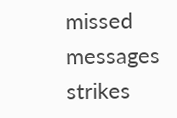missed messages strikes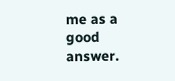me as a good answer.